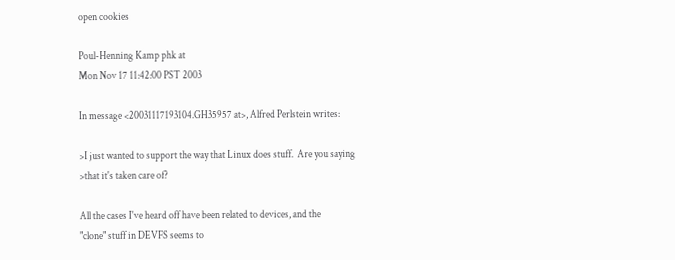open cookies

Poul-Henning Kamp phk at
Mon Nov 17 11:42:00 PST 2003

In message <20031117193104.GH35957 at>, Alfred Perlstein writes:

>I just wanted to support the way that Linux does stuff.  Are you saying
>that it's taken care of?

All the cases I've heard off have been related to devices, and the
"clone" stuff in DEVFS seems to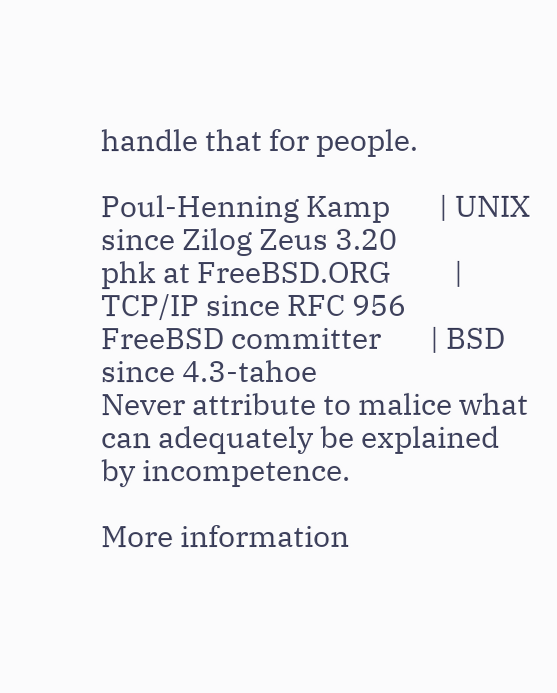handle that for people.

Poul-Henning Kamp       | UNIX since Zilog Zeus 3.20
phk at FreeBSD.ORG         | TCP/IP since RFC 956
FreeBSD committer       | BSD since 4.3-tahoe
Never attribute to malice what can adequately be explained by incompetence.

More information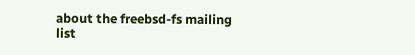about the freebsd-fs mailing list